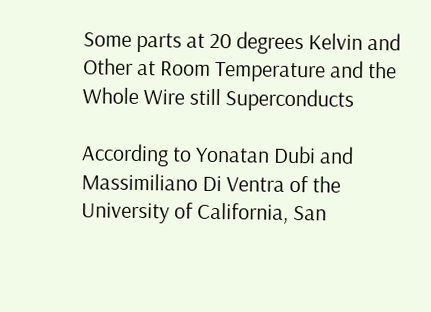Some parts at 20 degrees Kelvin and Other at Room Temperature and the Whole Wire still Superconducts

According to Yonatan Dubi and Massimiliano Di Ventra of the University of California, San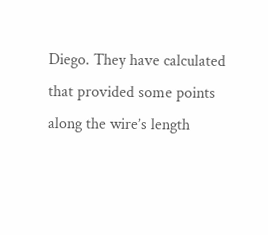Diego. They have calculated that provided some points along the wire’s length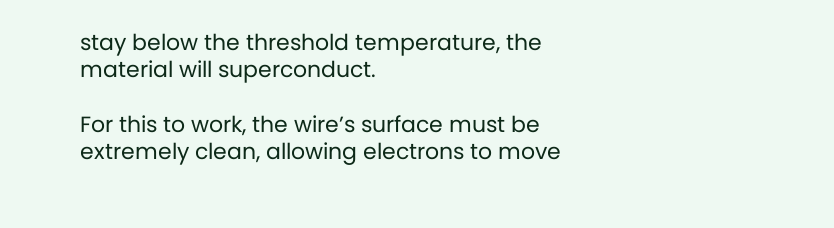stay below the threshold temperature, the material will superconduct.

For this to work, the wire’s surface must be extremely clean, allowing electrons to move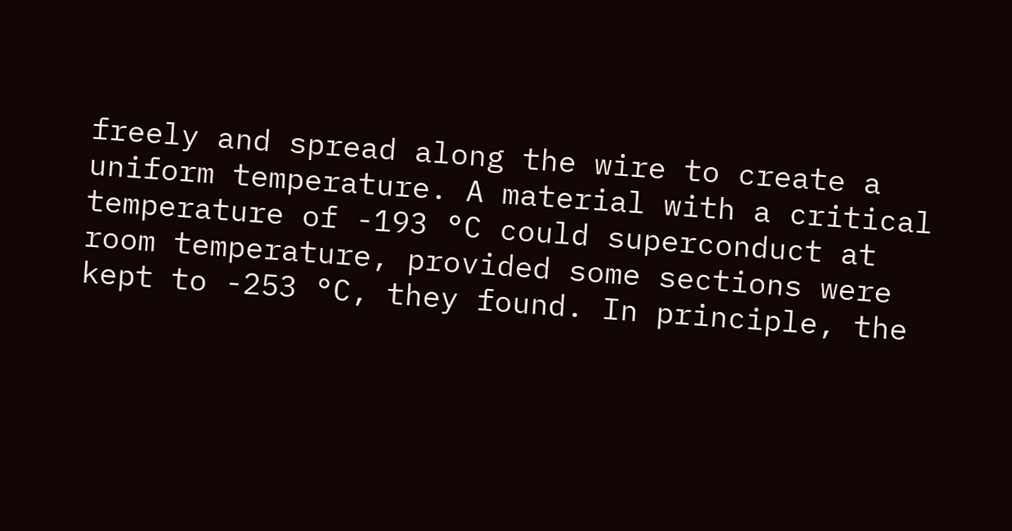freely and spread along the wire to create a uniform temperature. A material with a critical temperature of -193 °C could superconduct at room temperature, provided some sections were kept to -253 °C, they found. In principle, the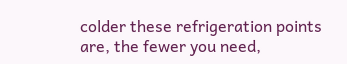colder these refrigeration points are, the fewer you need,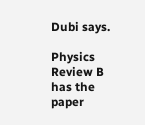Dubi says.

Physics Review B has the paper